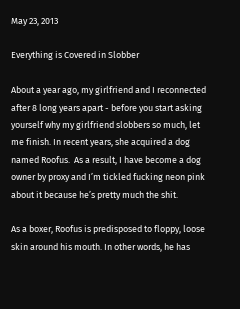May 23, 2013

Everything is Covered in Slobber

About a year ago, my girlfriend and I reconnected after 8 long years apart - before you start asking yourself why my girlfriend slobbers so much, let me finish. In recent years, she acquired a dog named Roofus.  As a result, I have become a dog owner by proxy and I’m tickled fucking neon pink about it because he’s pretty much the shit.

As a boxer, Roofus is predisposed to floppy, loose skin around his mouth. In other words, he has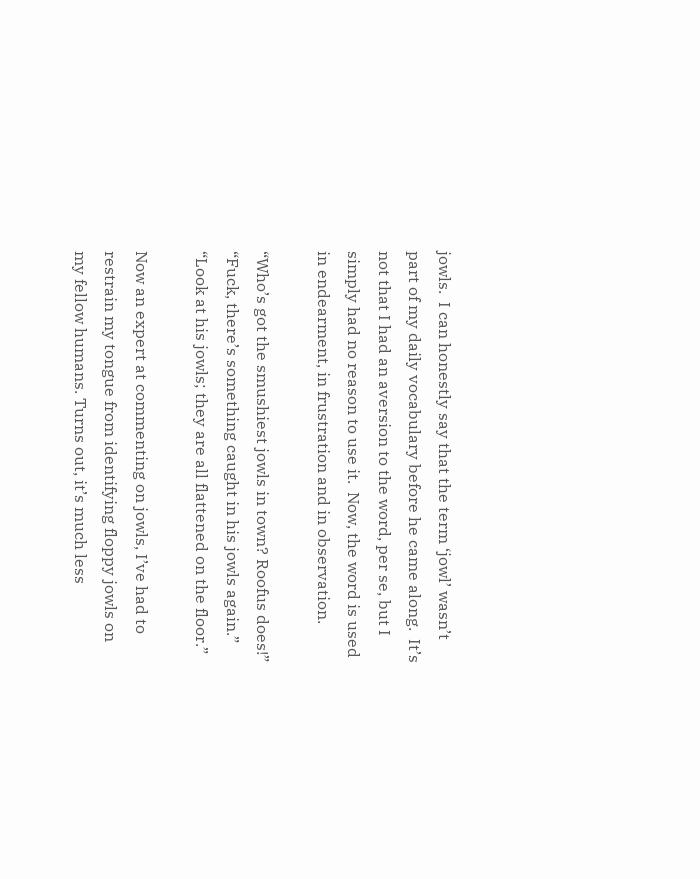jowls.  I can honestly say that the term ‘jowl’ wasn’t part of my daily vocabulary before he came along.  It’s not that I had an aversion to the word, per se, but I simply had no reason to use it.  Now, the word is used in endearment, in frustration and in observation.

“Who’s got the smushiest jowls in town? Roofus does!”
“Fuck, there’s something caught in his jowls again.”
“Look at his jowls; they are all flattened on the floor.”

Now an expert at commenting on jowls, I’ve had to restrain my tongue from identifying floppy jowls on my fellow humans. Turns out, it’s much less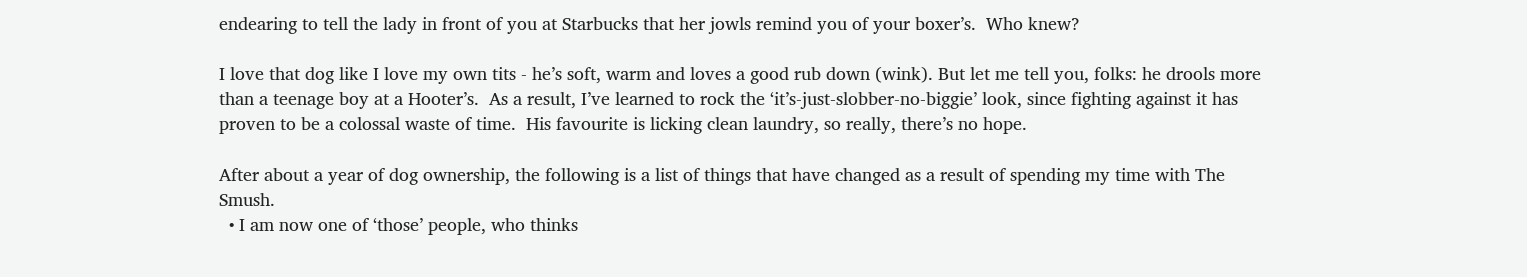endearing to tell the lady in front of you at Starbucks that her jowls remind you of your boxer’s.  Who knew?

I love that dog like I love my own tits - he’s soft, warm and loves a good rub down (wink). But let me tell you, folks: he drools more than a teenage boy at a Hooter’s.  As a result, I’ve learned to rock the ‘it’s-just-slobber-no-biggie’ look, since fighting against it has proven to be a colossal waste of time.  His favourite is licking clean laundry, so really, there’s no hope.

After about a year of dog ownership, the following is a list of things that have changed as a result of spending my time with The Smush.
  • I am now one of ‘those’ people, who thinks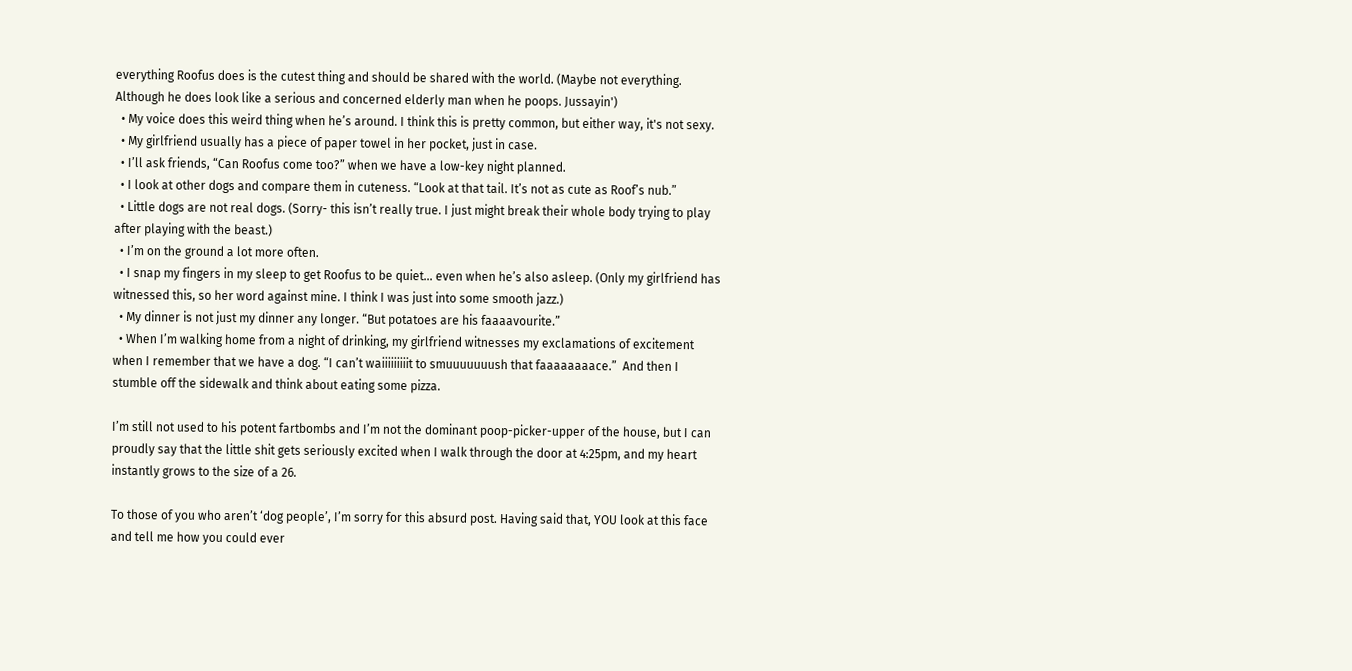everything Roofus does is the cutest thing and should be shared with the world. (Maybe not everything. Although he does look like a serious and concerned elderly man when he poops. Jussayin')
  • My voice does this weird thing when he’s around. I think this is pretty common, but either way, it's not sexy.
  • My girlfriend usually has a piece of paper towel in her pocket, just in case.
  • I’ll ask friends, “Can Roofus come too?” when we have a low-key night planned.
  • I look at other dogs and compare them in cuteness. “Look at that tail. It’s not as cute as Roof’s nub.”
  • Little dogs are not real dogs. (Sorry- this isn’t really true. I just might break their whole body trying to play after playing with the beast.)
  • I’m on the ground a lot more often.
  • I snap my fingers in my sleep to get Roofus to be quiet... even when he’s also asleep. (Only my girlfriend has witnessed this, so her word against mine. I think I was just into some smooth jazz.)
  • My dinner is not just my dinner any longer. “But potatoes are his faaaavourite.”
  • When I’m walking home from a night of drinking, my girlfriend witnesses my exclamations of excitement when I remember that we have a dog. “I can’t waiiiiiiiiit to smuuuuuuush that faaaaaaaace.”  And then I stumble off the sidewalk and think about eating some pizza.

I’m still not used to his potent fartbombs and I’m not the dominant poop-picker-upper of the house, but I can proudly say that the little shit gets seriously excited when I walk through the door at 4:25pm, and my heart instantly grows to the size of a 26.

To those of you who aren’t ‘dog people’, I’m sorry for this absurd post. Having said that, YOU look at this face and tell me how you could ever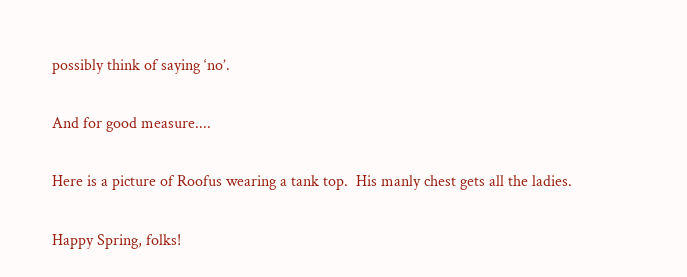possibly think of saying ‘no’.

And for good measure....

Here is a picture of Roofus wearing a tank top.  His manly chest gets all the ladies.

Happy Spring, folks!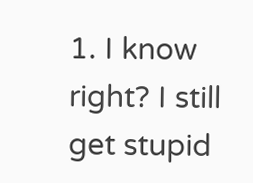1. I know right? I still get stupid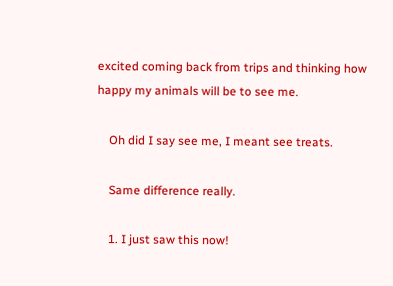excited coming back from trips and thinking how happy my animals will be to see me.

    Oh did I say see me, I meant see treats.

    Same difference really.

    1. I just saw this now!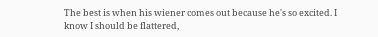The best is when his wiener comes out because he's so excited. I know I should be flattered,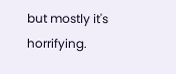but mostly it's horrifying.